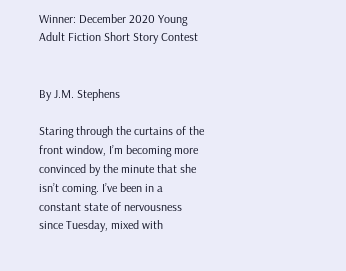Winner: December 2020 Young Adult Fiction Short Story Contest


By J.M. Stephens

Staring through the curtains of the front window, I’m becoming more convinced by the minute that she isn’t coming. I’ve been in a constant state of nervousness since Tuesday, mixed with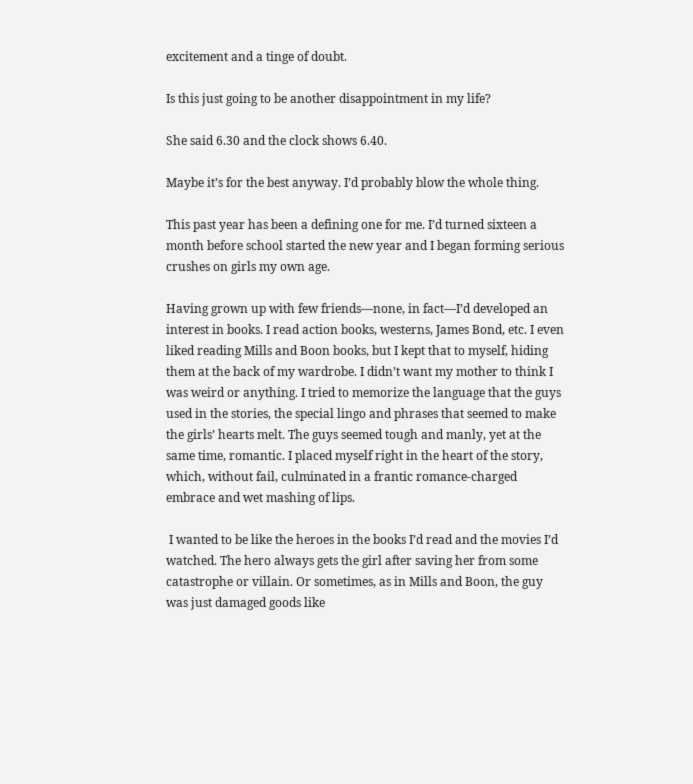excitement and a tinge of doubt.

Is this just going to be another disappointment in my life?

She said 6.30 and the clock shows 6.40.

Maybe it’s for the best anyway. I’d probably blow the whole thing.

This past year has been a defining one for me. I’d turned sixteen a month before school started the new year and I began forming serious crushes on girls my own age.

Having grown up with few friends—none, in fact—I’d developed an interest in books. I read action books, westerns, James Bond, etc. I even liked reading Mills and Boon books, but I kept that to myself, hiding them at the back of my wardrobe. I didn’t want my mother to think I was weird or anything. I tried to memorize the language that the guys used in the stories, the special lingo and phrases that seemed to make the girls’ hearts melt. The guys seemed tough and manly, yet at the same time, romantic. I placed myself right in the heart of the story, which, without fail, culminated in a frantic romance-charged embrace and wet mashing of lips.

 I wanted to be like the heroes in the books I’d read and the movies I’d watched. The hero always gets the girl after saving her from some catastrophe or villain. Or sometimes, as in Mills and Boon, the guy was just damaged goods like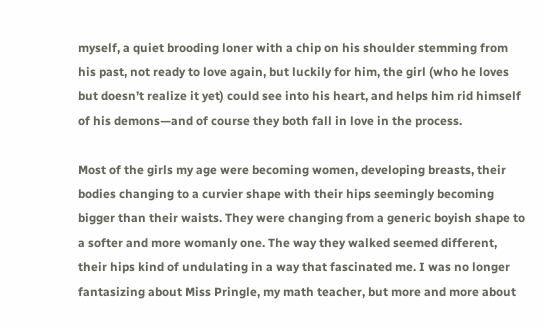myself, a quiet brooding loner with a chip on his shoulder stemming from his past, not ready to love again, but luckily for him, the girl (who he loves but doesn’t realize it yet) could see into his heart, and helps him rid himself of his demons—and of course they both fall in love in the process.

Most of the girls my age were becoming women, developing breasts, their bodies changing to a curvier shape with their hips seemingly becoming bigger than their waists. They were changing from a generic boyish shape to a softer and more womanly one. The way they walked seemed different, their hips kind of undulating in a way that fascinated me. I was no longer fantasizing about Miss Pringle, my math teacher, but more and more about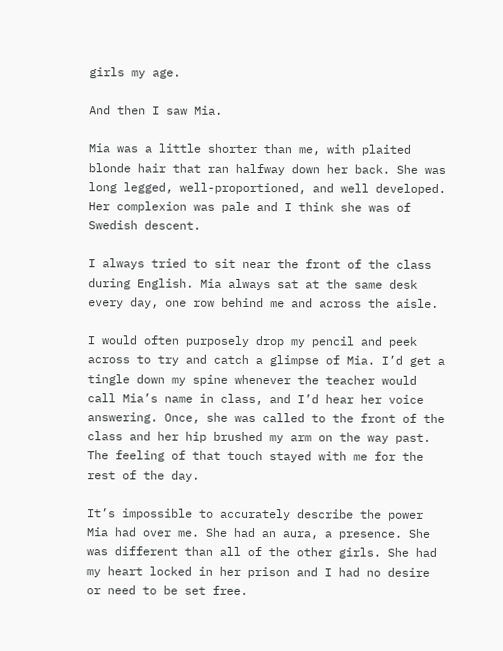girls my age.

And then I saw Mia.

Mia was a little shorter than me, with plaited blonde hair that ran halfway down her back. She was long legged, well-proportioned, and well developed. Her complexion was pale and I think she was of Swedish descent.

I always tried to sit near the front of the class during English. Mia always sat at the same desk every day, one row behind me and across the aisle.

I would often purposely drop my pencil and peek across to try and catch a glimpse of Mia. I’d get a tingle down my spine whenever the teacher would call Mia’s name in class, and I’d hear her voice answering. Once, she was called to the front of the class and her hip brushed my arm on the way past. The feeling of that touch stayed with me for the rest of the day.

It’s impossible to accurately describe the power Mia had over me. She had an aura, a presence. She was different than all of the other girls. She had my heart locked in her prison and I had no desire or need to be set free.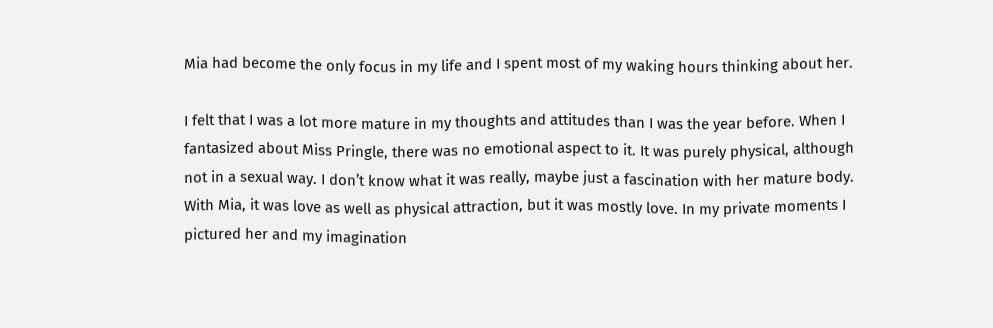Mia had become the only focus in my life and I spent most of my waking hours thinking about her.

I felt that I was a lot more mature in my thoughts and attitudes than I was the year before. When I fantasized about Miss Pringle, there was no emotional aspect to it. It was purely physical, although not in a sexual way. I don’t know what it was really, maybe just a fascination with her mature body. With Mia, it was love as well as physical attraction, but it was mostly love. In my private moments I pictured her and my imagination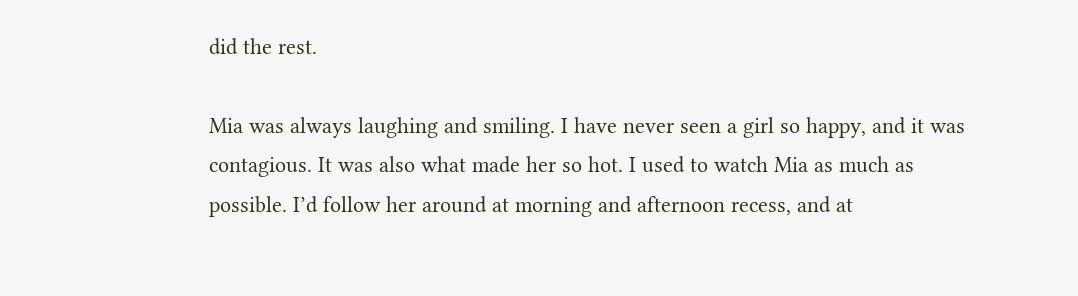did the rest.

Mia was always laughing and smiling. I have never seen a girl so happy, and it was contagious. It was also what made her so hot. I used to watch Mia as much as possible. I’d follow her around at morning and afternoon recess, and at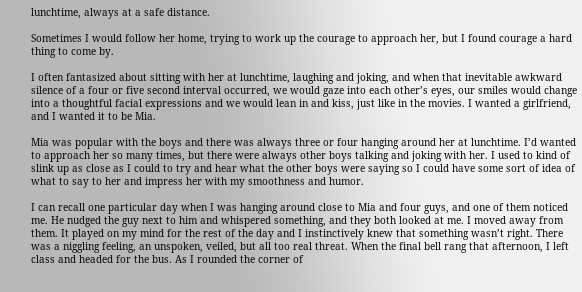lunchtime, always at a safe distance.

Sometimes I would follow her home, trying to work up the courage to approach her, but I found courage a hard thing to come by.

I often fantasized about sitting with her at lunchtime, laughing and joking, and when that inevitable awkward silence of a four or five second interval occurred, we would gaze into each other’s eyes, our smiles would change into a thoughtful facial expressions and we would lean in and kiss, just like in the movies. I wanted a girlfriend, and I wanted it to be Mia.

Mia was popular with the boys and there was always three or four hanging around her at lunchtime. I’d wanted to approach her so many times, but there were always other boys talking and joking with her. I used to kind of slink up as close as I could to try and hear what the other boys were saying so I could have some sort of idea of what to say to her and impress her with my smoothness and humor.

I can recall one particular day when I was hanging around close to Mia and four guys, and one of them noticed me. He nudged the guy next to him and whispered something, and they both looked at me. I moved away from them. It played on my mind for the rest of the day and I instinctively knew that something wasn’t right. There was a niggling feeling, an unspoken, veiled, but all too real threat. When the final bell rang that afternoon, I left class and headed for the bus. As I rounded the corner of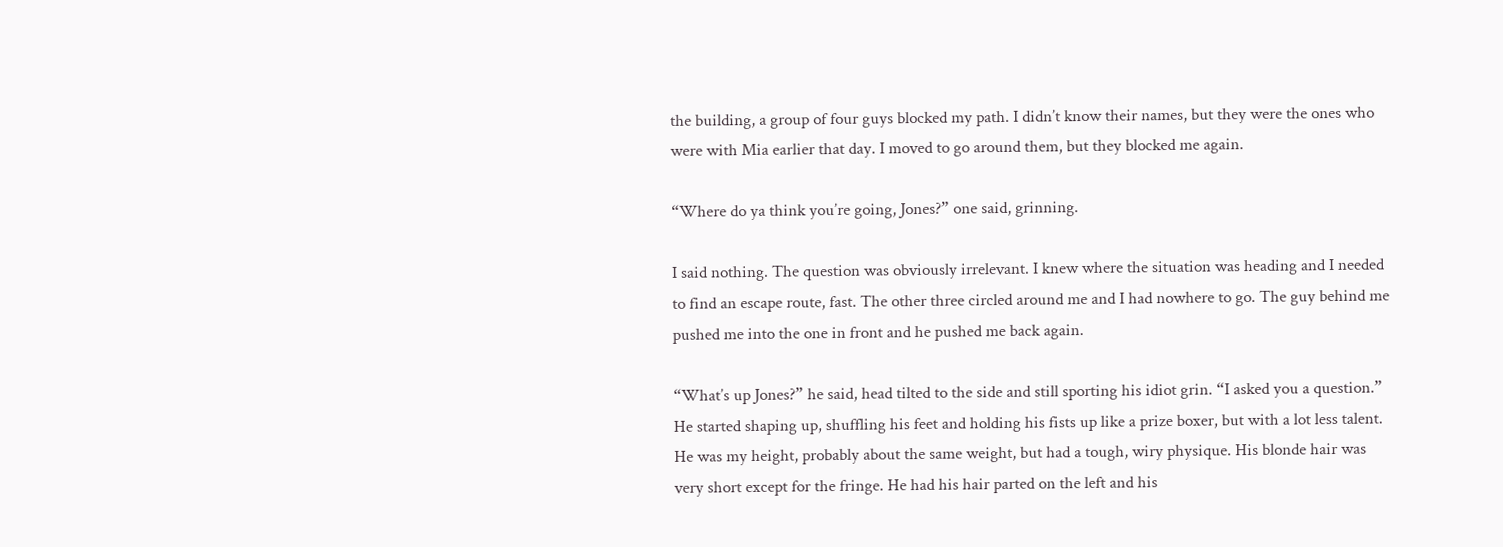the building, a group of four guys blocked my path. I didn’t know their names, but they were the ones who were with Mia earlier that day. I moved to go around them, but they blocked me again.

“Where do ya think you’re going, Jones?” one said, grinning.

I said nothing. The question was obviously irrelevant. I knew where the situation was heading and I needed to find an escape route, fast. The other three circled around me and I had nowhere to go. The guy behind me pushed me into the one in front and he pushed me back again.

“What’s up Jones?” he said, head tilted to the side and still sporting his idiot grin. “I asked you a question.” He started shaping up, shuffling his feet and holding his fists up like a prize boxer, but with a lot less talent. He was my height, probably about the same weight, but had a tough, wiry physique. His blonde hair was very short except for the fringe. He had his hair parted on the left and his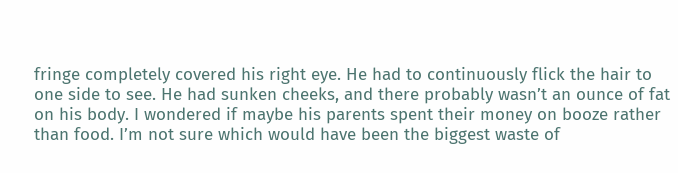fringe completely covered his right eye. He had to continuously flick the hair to one side to see. He had sunken cheeks, and there probably wasn’t an ounce of fat on his body. I wondered if maybe his parents spent their money on booze rather than food. I’m not sure which would have been the biggest waste of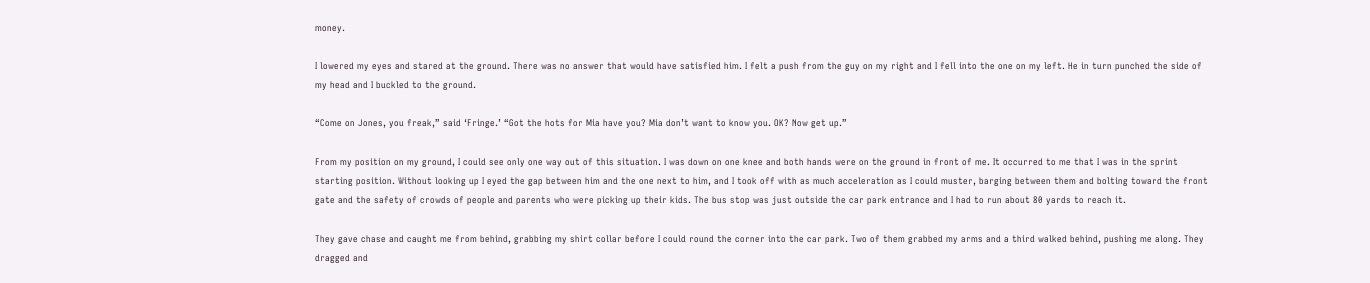money.

I lowered my eyes and stared at the ground. There was no answer that would have satisfied him. I felt a push from the guy on my right and I fell into the one on my left. He in turn punched the side of my head and I buckled to the ground.

“Come on Jones, you freak,” said ‘Fringe.’ “Got the hots for Mia have you? Mia don’t want to know you. OK? Now get up.”

From my position on my ground, I could see only one way out of this situation. I was down on one knee and both hands were on the ground in front of me. It occurred to me that I was in the sprint starting position. Without looking up I eyed the gap between him and the one next to him, and I took off with as much acceleration as I could muster, barging between them and bolting toward the front gate and the safety of crowds of people and parents who were picking up their kids. The bus stop was just outside the car park entrance and I had to run about 80 yards to reach it.

They gave chase and caught me from behind, grabbing my shirt collar before I could round the corner into the car park. Two of them grabbed my arms and a third walked behind, pushing me along. They dragged and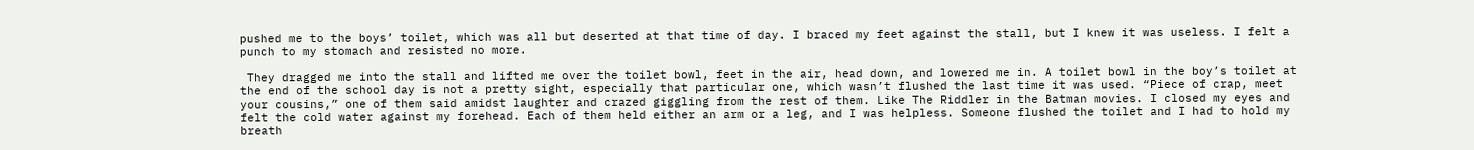pushed me to the boys’ toilet, which was all but deserted at that time of day. I braced my feet against the stall, but I knew it was useless. I felt a punch to my stomach and resisted no more.

 They dragged me into the stall and lifted me over the toilet bowl, feet in the air, head down, and lowered me in. A toilet bowl in the boy’s toilet at the end of the school day is not a pretty sight, especially that particular one, which wasn’t flushed the last time it was used. “Piece of crap, meet your cousins,” one of them said amidst laughter and crazed giggling from the rest of them. Like The Riddler in the Batman movies. I closed my eyes and felt the cold water against my forehead. Each of them held either an arm or a leg, and I was helpless. Someone flushed the toilet and I had to hold my breath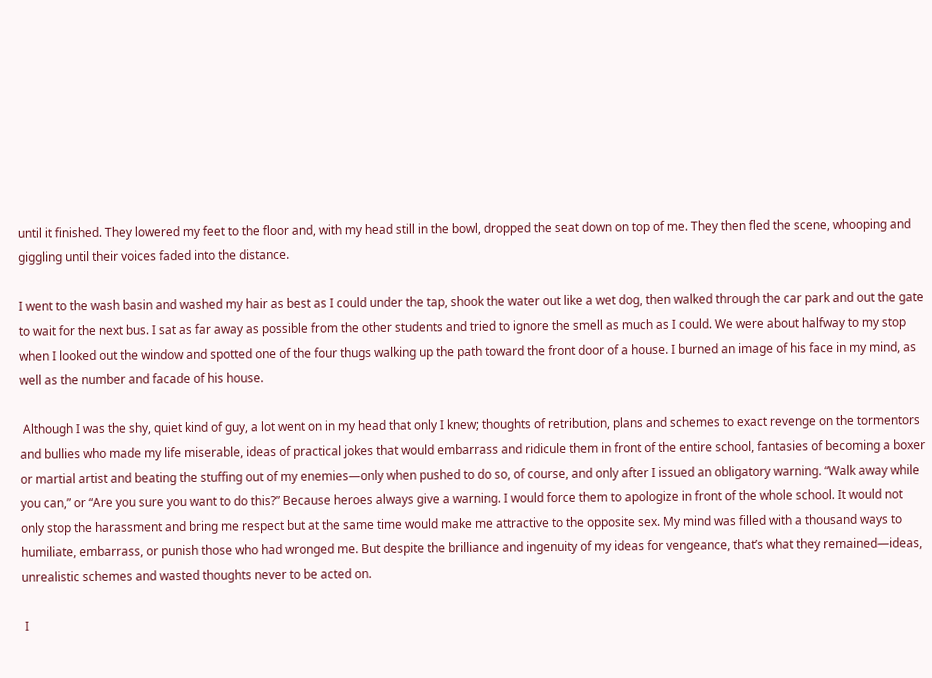until it finished. They lowered my feet to the floor and, with my head still in the bowl, dropped the seat down on top of me. They then fled the scene, whooping and giggling until their voices faded into the distance.

I went to the wash basin and washed my hair as best as I could under the tap, shook the water out like a wet dog, then walked through the car park and out the gate to wait for the next bus. I sat as far away as possible from the other students and tried to ignore the smell as much as I could. We were about halfway to my stop when I looked out the window and spotted one of the four thugs walking up the path toward the front door of a house. I burned an image of his face in my mind, as well as the number and facade of his house.

 Although I was the shy, quiet kind of guy, a lot went on in my head that only I knew; thoughts of retribution, plans and schemes to exact revenge on the tormentors and bullies who made my life miserable, ideas of practical jokes that would embarrass and ridicule them in front of the entire school, fantasies of becoming a boxer or martial artist and beating the stuffing out of my enemies—only when pushed to do so, of course, and only after I issued an obligatory warning. “Walk away while you can,” or “Are you sure you want to do this?” Because heroes always give a warning. I would force them to apologize in front of the whole school. It would not only stop the harassment and bring me respect but at the same time would make me attractive to the opposite sex. My mind was filled with a thousand ways to humiliate, embarrass, or punish those who had wronged me. But despite the brilliance and ingenuity of my ideas for vengeance, that’s what they remained—ideas, unrealistic schemes and wasted thoughts never to be acted on.

 I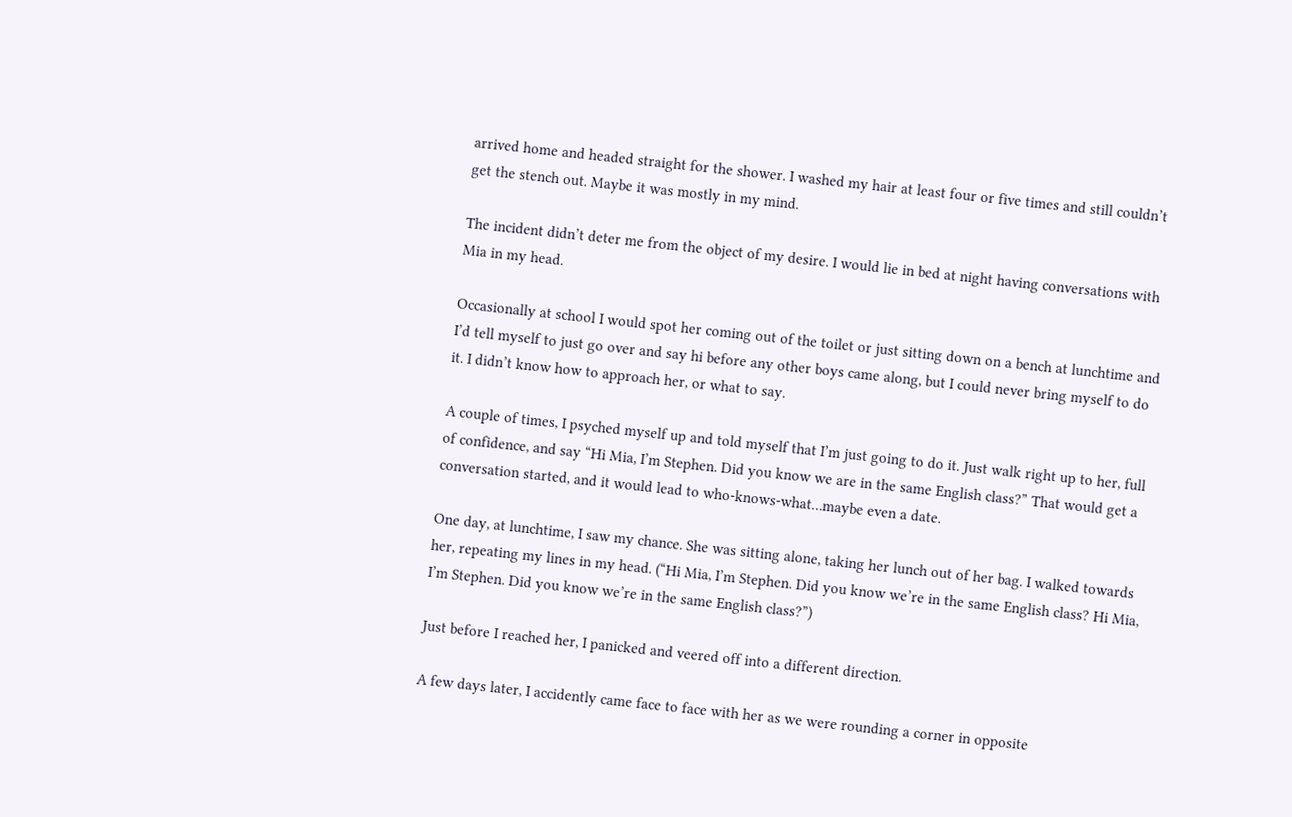arrived home and headed straight for the shower. I washed my hair at least four or five times and still couldn’t get the stench out. Maybe it was mostly in my mind.

The incident didn’t deter me from the object of my desire. I would lie in bed at night having conversations with Mia in my head.

Occasionally at school I would spot her coming out of the toilet or just sitting down on a bench at lunchtime and I’d tell myself to just go over and say hi before any other boys came along, but I could never bring myself to do it. I didn’t know how to approach her, or what to say.

A couple of times, I psyched myself up and told myself that I’m just going to do it. Just walk right up to her, full of confidence, and say “Hi Mia, I’m Stephen. Did you know we are in the same English class?” That would get a conversation started, and it would lead to who-knows-what…maybe even a date.

One day, at lunchtime, I saw my chance. She was sitting alone, taking her lunch out of her bag. I walked towards her, repeating my lines in my head. (“Hi Mia, I’m Stephen. Did you know we’re in the same English class? Hi Mia, I’m Stephen. Did you know we’re in the same English class?”)

Just before I reached her, I panicked and veered off into a different direction.

A few days later, I accidently came face to face with her as we were rounding a corner in opposite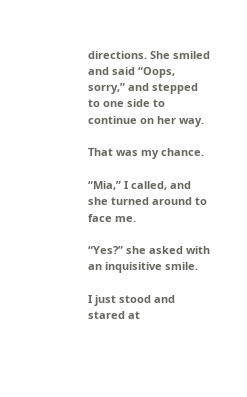directions. She smiled and said “Oops, sorry,” and stepped to one side to continue on her way.

That was my chance.

“Mia,” I called, and she turned around to face me.

“Yes?” she asked with an inquisitive smile.

I just stood and stared at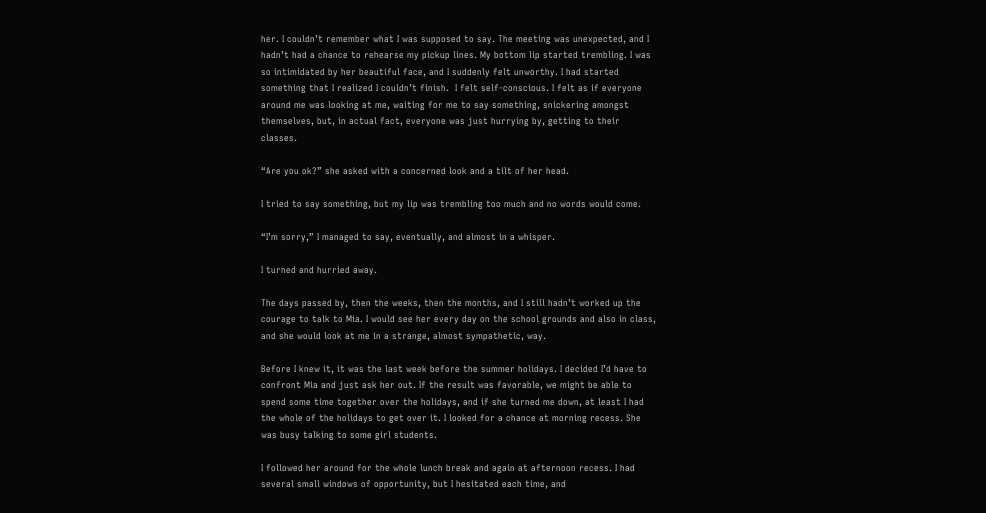her. I couldn’t remember what I was supposed to say. The meeting was unexpected, and I hadn’t had a chance to rehearse my pickup lines. My bottom lip started trembling. I was so intimidated by her beautiful face, and I suddenly felt unworthy. I had started something that I realized I couldn’t finish.  I felt self-conscious. I felt as if everyone around me was looking at me, waiting for me to say something, snickering amongst themselves, but, in actual fact, everyone was just hurrying by, getting to their classes.

“Are you ok?” she asked with a concerned look and a tilt of her head.

I tried to say something, but my lip was trembling too much and no words would come.

“I’m sorry,” I managed to say, eventually, and almost in a whisper.

I turned and hurried away.

The days passed by, then the weeks, then the months, and I still hadn’t worked up the courage to talk to Mia. I would see her every day on the school grounds and also in class, and she would look at me in a strange, almost sympathetic, way.

Before I knew it, it was the last week before the summer holidays. I decided I’d have to confront Mia and just ask her out. If the result was favorable, we might be able to spend some time together over the holidays, and if she turned me down, at least I had the whole of the holidays to get over it. I looked for a chance at morning recess. She was busy talking to some girl students.

I followed her around for the whole lunch break and again at afternoon recess. I had several small windows of opportunity, but I hesitated each time, and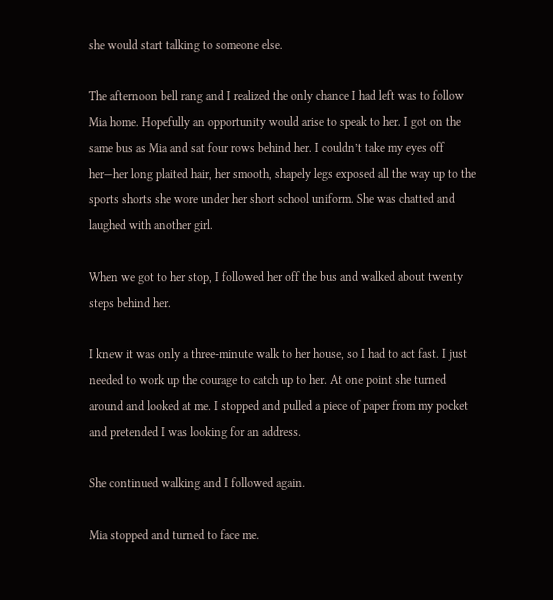she would start talking to someone else.

The afternoon bell rang and I realized the only chance I had left was to follow Mia home. Hopefully an opportunity would arise to speak to her. I got on the same bus as Mia and sat four rows behind her. I couldn’t take my eyes off her—her long plaited hair, her smooth, shapely legs exposed all the way up to the sports shorts she wore under her short school uniform. She was chatted and laughed with another girl.

When we got to her stop, I followed her off the bus and walked about twenty steps behind her.

I knew it was only a three-minute walk to her house, so I had to act fast. I just needed to work up the courage to catch up to her. At one point she turned around and looked at me. I stopped and pulled a piece of paper from my pocket and pretended I was looking for an address.

She continued walking and I followed again.

Mia stopped and turned to face me.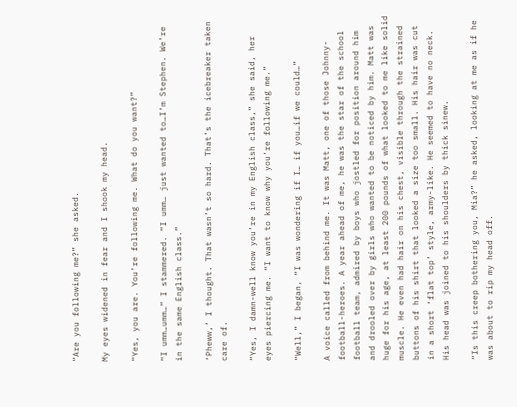“Are you following me?” she asked.

My eyes widened in fear and I shook my head.

“Yes, you are. You’re following me. What do you want?”

“I umm…umm…” I stammered. “I umm… just wanted to…I’m Stephen. We’re in the same English class.”

‘Pheww,’ I thought. That wasn’t so hard. That’s the icebreaker taken care of.

“Yes, I damn-well know you’re in my English class,” she said, her eyes piercing me. “I want to know why you’re following me.”

“Well,” I began, “I was wondering if I… if you…if we could…”

A voice called from behind me. It was Matt, one of those Johnny-football-heroes. A year ahead of me, he was the star of the school football team, admired by boys who jostled for position around him and drooled over by girls who wanted to be noticed by him. Matt was huge for his age, at least 200 pounds of what looked to me like solid muscle. He even had hair on his chest, visible through the strained buttons of his shirt that looked a size too small. His hair was cut in a short ‘flat top’ style, army-like. He seemed to have no neck. His head was joined to his shoulders by thick sinew.

“Is this creep bothering you, Mia?” he asked, looking at me as if he was about to rip my head off.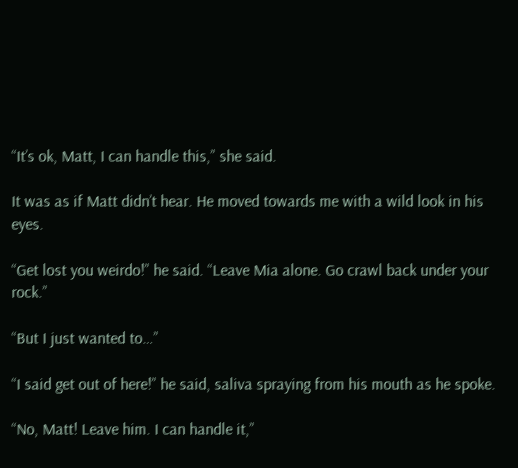“It’s ok, Matt, I can handle this,” she said.

It was as if Matt didn’t hear. He moved towards me with a wild look in his eyes.

“Get lost you weirdo!” he said. “Leave Mia alone. Go crawl back under your rock.”

“But I just wanted to…”

“I said get out of here!” he said, saliva spraying from his mouth as he spoke.

“No, Matt! Leave him. I can handle it,”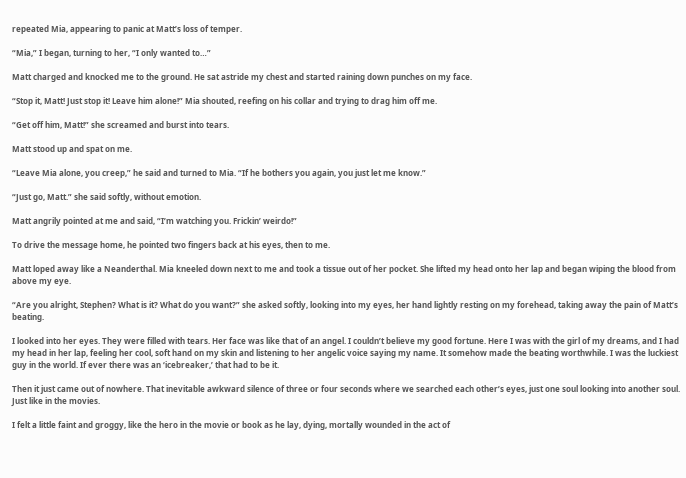repeated Mia, appearing to panic at Matt’s loss of temper.

“Mia,” I began, turning to her, “I only wanted to…”

Matt charged and knocked me to the ground. He sat astride my chest and started raining down punches on my face.

“Stop it, Matt! Just stop it! Leave him alone!” Mia shouted, reefing on his collar and trying to drag him off me.

“Get off him, Matt!” she screamed and burst into tears.

Matt stood up and spat on me.

“Leave Mia alone, you creep,” he said and turned to Mia. “If he bothers you again, you just let me know.”

“Just go, Matt.” she said softly, without emotion.

Matt angrily pointed at me and said, “I’m watching you. Frickin’ weirdo!”

To drive the message home, he pointed two fingers back at his eyes, then to me.

Matt loped away like a Neanderthal. Mia kneeled down next to me and took a tissue out of her pocket. She lifted my head onto her lap and began wiping the blood from above my eye.

“Are you alright, Stephen? What is it? What do you want?” she asked softly, looking into my eyes, her hand lightly resting on my forehead, taking away the pain of Matt’s beating.

I looked into her eyes. They were filled with tears. Her face was like that of an angel. I couldn’t believe my good fortune. Here I was with the girl of my dreams, and I had my head in her lap, feeling her cool, soft hand on my skin and listening to her angelic voice saying my name. It somehow made the beating worthwhile. I was the luckiest guy in the world. If ever there was an ‘icebreaker,’ that had to be it.

Then it just came out of nowhere. That inevitable awkward silence of three or four seconds where we searched each other’s eyes, just one soul looking into another soul. Just like in the movies.

I felt a little faint and groggy, like the hero in the movie or book as he lay, dying, mortally wounded in the act of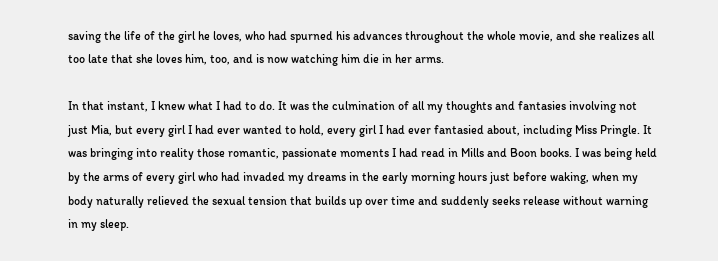saving the life of the girl he loves, who had spurned his advances throughout the whole movie, and she realizes all too late that she loves him, too, and is now watching him die in her arms.

In that instant, I knew what I had to do. It was the culmination of all my thoughts and fantasies involving not just Mia, but every girl I had ever wanted to hold, every girl I had ever fantasied about, including Miss Pringle. It was bringing into reality those romantic, passionate moments I had read in Mills and Boon books. I was being held by the arms of every girl who had invaded my dreams in the early morning hours just before waking, when my body naturally relieved the sexual tension that builds up over time and suddenly seeks release without warning in my sleep.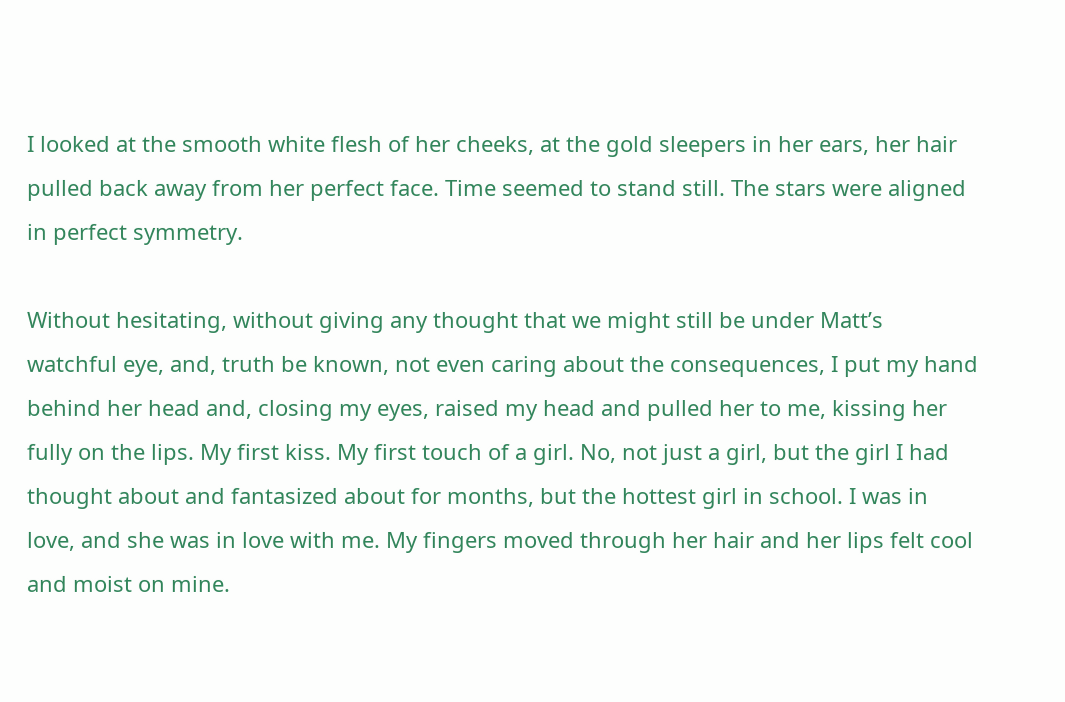I looked at the smooth white flesh of her cheeks, at the gold sleepers in her ears, her hair pulled back away from her perfect face. Time seemed to stand still. The stars were aligned in perfect symmetry.

Without hesitating, without giving any thought that we might still be under Matt’s watchful eye, and, truth be known, not even caring about the consequences, I put my hand behind her head and, closing my eyes, raised my head and pulled her to me, kissing her fully on the lips. My first kiss. My first touch of a girl. No, not just a girl, but the girl I had thought about and fantasized about for months, but the hottest girl in school. I was in love, and she was in love with me. My fingers moved through her hair and her lips felt cool and moist on mine.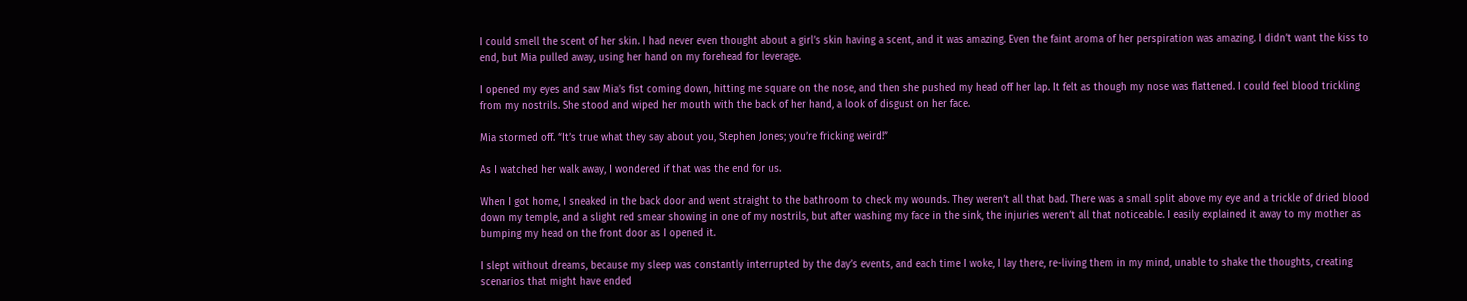I could smell the scent of her skin. I had never even thought about a girl’s skin having a scent, and it was amazing. Even the faint aroma of her perspiration was amazing. I didn’t want the kiss to end, but Mia pulled away, using her hand on my forehead for leverage.

I opened my eyes and saw Mia’s fist coming down, hitting me square on the nose, and then she pushed my head off her lap. It felt as though my nose was flattened. I could feel blood trickling from my nostrils. She stood and wiped her mouth with the back of her hand, a look of disgust on her face.

Mia stormed off. “It’s true what they say about you, Stephen Jones; you’re fricking weird!”

As I watched her walk away, I wondered if that was the end for us.

When I got home, I sneaked in the back door and went straight to the bathroom to check my wounds. They weren’t all that bad. There was a small split above my eye and a trickle of dried blood down my temple, and a slight red smear showing in one of my nostrils, but after washing my face in the sink, the injuries weren’t all that noticeable. I easily explained it away to my mother as bumping my head on the front door as I opened it.

I slept without dreams, because my sleep was constantly interrupted by the day’s events, and each time I woke, I lay there, re-living them in my mind, unable to shake the thoughts, creating scenarios that might have ended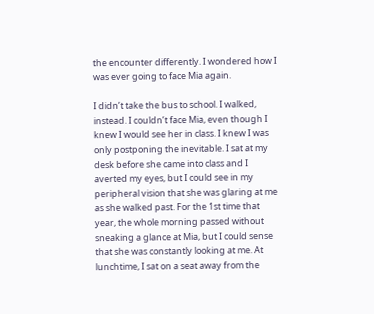the encounter differently. I wondered how I was ever going to face Mia again.

I didn’t take the bus to school. I walked, instead. I couldn’t face Mia, even though I knew I would see her in class. I knew I was only postponing the inevitable. I sat at my desk before she came into class and I averted my eyes, but I could see in my peripheral vision that she was glaring at me as she walked past. For the 1st time that year, the whole morning passed without sneaking a glance at Mia, but I could sense that she was constantly looking at me. At lunchtime, I sat on a seat away from the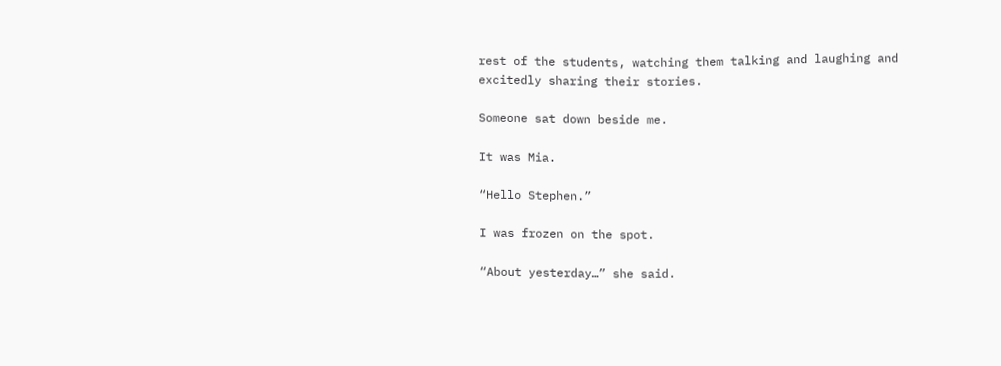rest of the students, watching them talking and laughing and excitedly sharing their stories.

Someone sat down beside me.

It was Mia.

“Hello Stephen.”

I was frozen on the spot.

“About yesterday…” she said.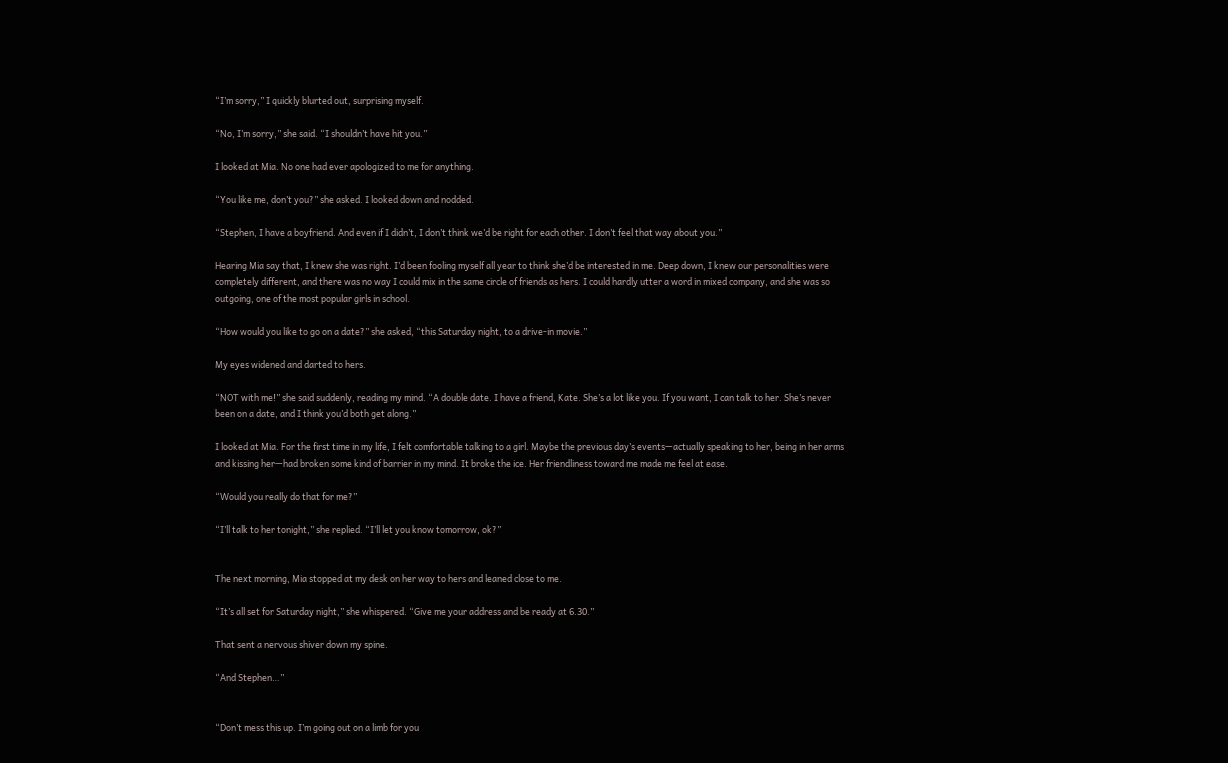“I’m sorry,” I quickly blurted out, surprising myself.

“No, I’m sorry,” she said. “I shouldn’t have hit you.”

I looked at Mia. No one had ever apologized to me for anything.

“You like me, don’t you?” she asked. I looked down and nodded.

“Stephen, I have a boyfriend. And even if I didn’t, I don’t think we’d be right for each other. I don’t feel that way about you.”

Hearing Mia say that, I knew she was right. I’d been fooling myself all year to think she’d be interested in me. Deep down, I knew our personalities were completely different, and there was no way I could mix in the same circle of friends as hers. I could hardly utter a word in mixed company, and she was so outgoing, one of the most popular girls in school.

“How would you like to go on a date?” she asked, “this Saturday night, to a drive-in movie.”

My eyes widened and darted to hers.

“NOT with me!” she said suddenly, reading my mind. “A double date. I have a friend, Kate. She’s a lot like you. If you want, I can talk to her. She’s never been on a date, and I think you’d both get along.”

I looked at Mia. For the first time in my life, I felt comfortable talking to a girl. Maybe the previous day’s events—actually speaking to her, being in her arms and kissing her—had broken some kind of barrier in my mind. It broke the ice. Her friendliness toward me made me feel at ease.

“Would you really do that for me?”

“I’ll talk to her tonight,” she replied. “I’ll let you know tomorrow, ok?”


The next morning, Mia stopped at my desk on her way to hers and leaned close to me.

“It’s all set for Saturday night,” she whispered. “Give me your address and be ready at 6.30.”

That sent a nervous shiver down my spine.

“And Stephen…”


“Don’t mess this up. I’m going out on a limb for you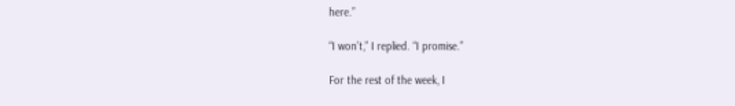here.”

“I won’t,” I replied. “I promise.”

For the rest of the week, I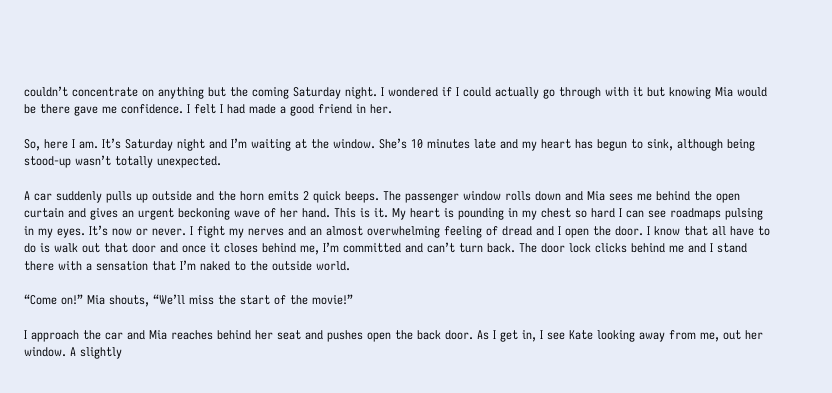couldn’t concentrate on anything but the coming Saturday night. I wondered if I could actually go through with it but knowing Mia would be there gave me confidence. I felt I had made a good friend in her.

So, here I am. It’s Saturday night and I’m waiting at the window. She’s 10 minutes late and my heart has begun to sink, although being stood-up wasn’t totally unexpected.

A car suddenly pulls up outside and the horn emits 2 quick beeps. The passenger window rolls down and Mia sees me behind the open curtain and gives an urgent beckoning wave of her hand. This is it. My heart is pounding in my chest so hard I can see roadmaps pulsing in my eyes. It’s now or never. I fight my nerves and an almost overwhelming feeling of dread and I open the door. I know that all have to do is walk out that door and once it closes behind me, I’m committed and can’t turn back. The door lock clicks behind me and I stand there with a sensation that I’m naked to the outside world.

“Come on!” Mia shouts, “We’ll miss the start of the movie!”

I approach the car and Mia reaches behind her seat and pushes open the back door. As I get in, I see Kate looking away from me, out her window. A slightly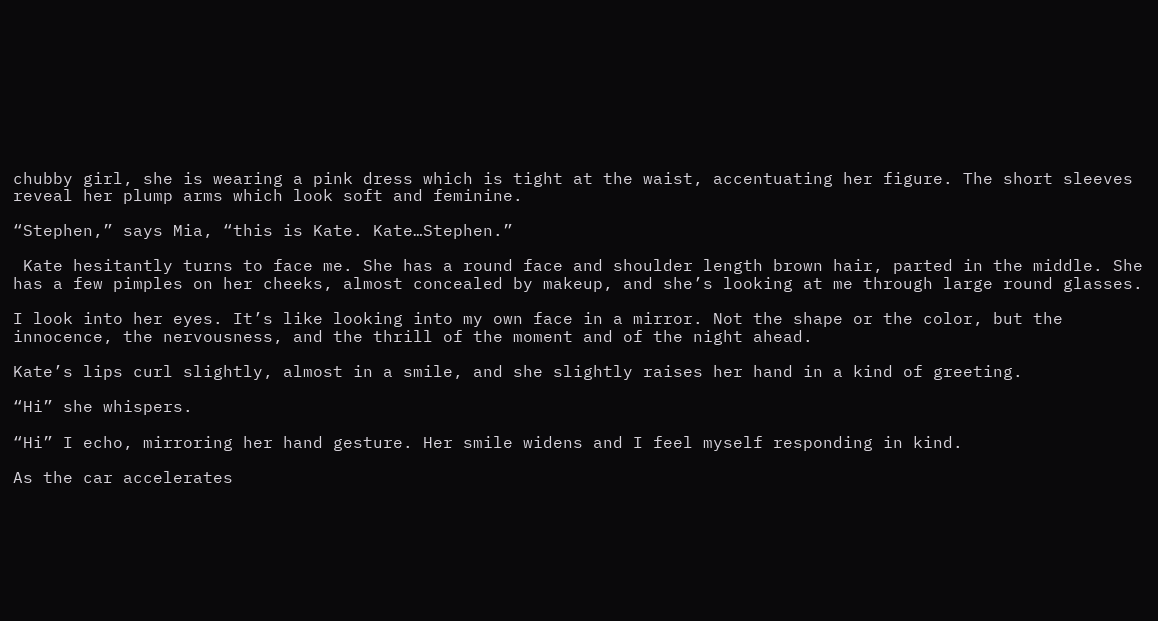chubby girl, she is wearing a pink dress which is tight at the waist, accentuating her figure. The short sleeves reveal her plump arms which look soft and feminine.

“Stephen,” says Mia, “this is Kate. Kate…Stephen.”

 Kate hesitantly turns to face me. She has a round face and shoulder length brown hair, parted in the middle. She has a few pimples on her cheeks, almost concealed by makeup, and she’s looking at me through large round glasses.

I look into her eyes. It’s like looking into my own face in a mirror. Not the shape or the color, but the innocence, the nervousness, and the thrill of the moment and of the night ahead.

Kate’s lips curl slightly, almost in a smile, and she slightly raises her hand in a kind of greeting.

“Hi” she whispers.

“Hi” I echo, mirroring her hand gesture. Her smile widens and I feel myself responding in kind.

As the car accelerates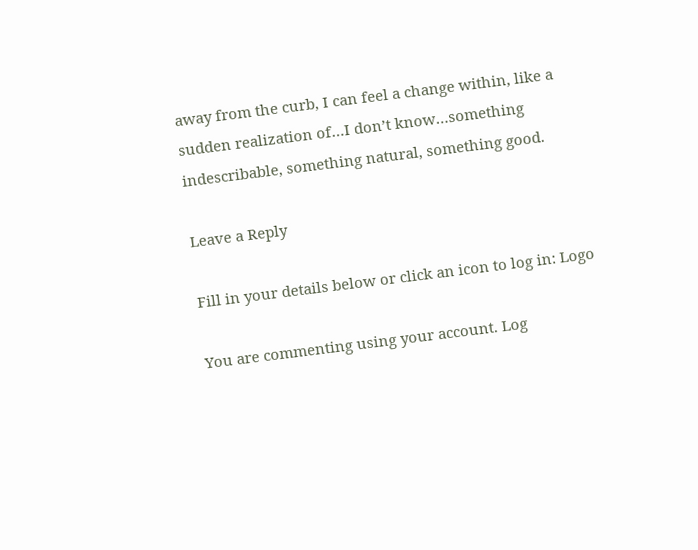away from the curb, I can feel a change within, like a sudden realization of…I don’t know…something indescribable, something natural, something good.

Leave a Reply

Fill in your details below or click an icon to log in: Logo

You are commenting using your account. Log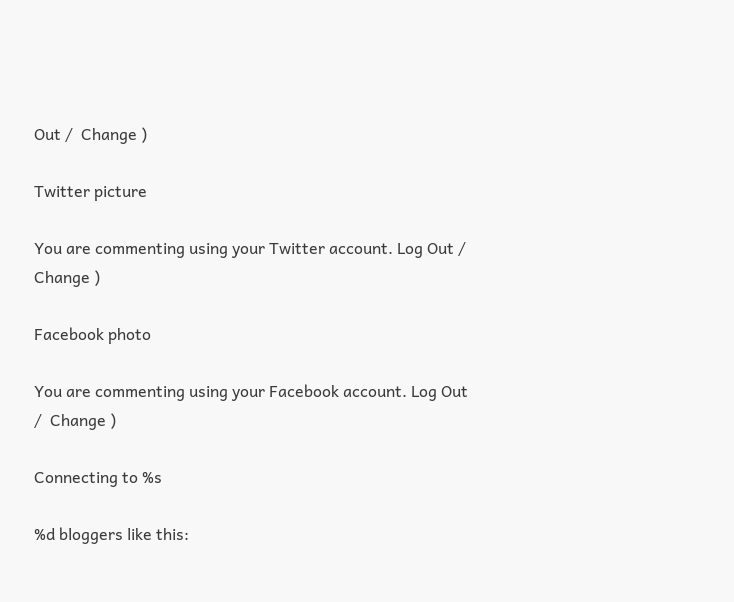Out /  Change )

Twitter picture

You are commenting using your Twitter account. Log Out /  Change )

Facebook photo

You are commenting using your Facebook account. Log Out /  Change )

Connecting to %s

%d bloggers like this: